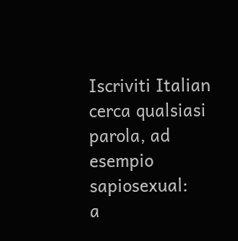Iscriviti Italian
cerca qualsiasi parola, ad esempio sapiosexual:
a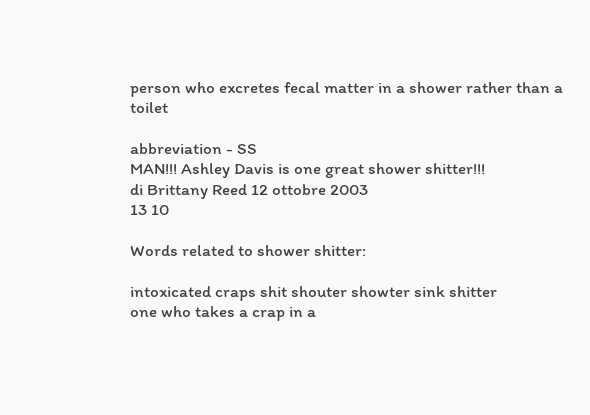person who excretes fecal matter in a shower rather than a toilet

abbreviation - SS
MAN!!! Ashley Davis is one great shower shitter!!!
di Brittany Reed 12 ottobre 2003
13 10

Words related to shower shitter:

intoxicated craps shit shouter showter sink shitter
one who takes a crap in a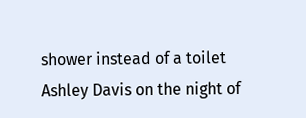shower instead of a toilet
Ashley Davis on the night of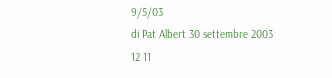9/5/03
di Pat Albert 30 settembre 2003
12 11